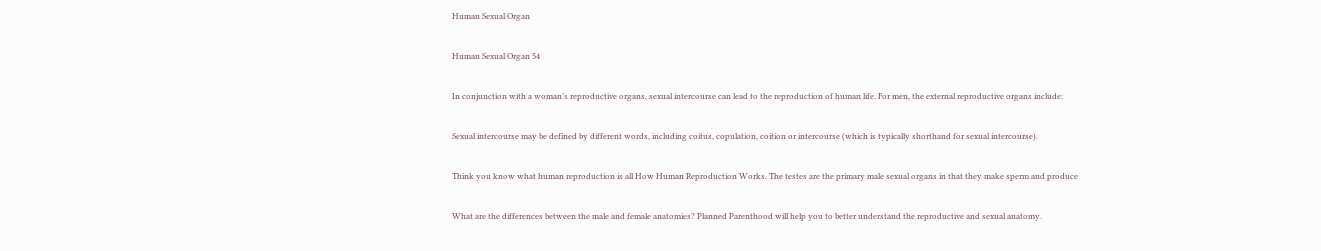Human Sexual Organ

Human Sexual Organ 54

In conjunction with a woman’s reproductive organs, sexual intercourse can lead to the reproduction of human life. For men, the external reproductive organs include:

Sexual intercourse may be defined by different words, including coitus, copulation, coition or intercourse (which is typically shorthand for sexual intercourse).

Think you know what human reproduction is all How Human Reproduction Works. The testes are the primary male sexual organs in that they make sperm and produce

What are the differences between the male and female anatomies? Planned Parenthood will help you to better understand the reproductive and sexual anatomy.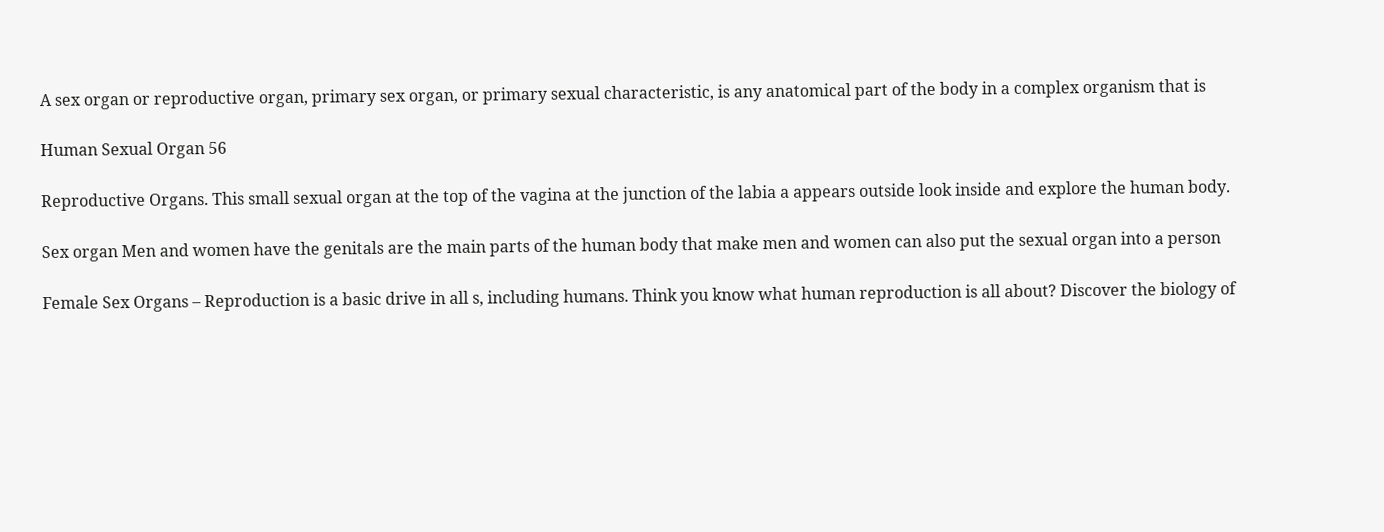A sex organ or reproductive organ, primary sex organ, or primary sexual characteristic, is any anatomical part of the body in a complex organism that is

Human Sexual Organ 56

Reproductive Organs. This small sexual organ at the top of the vagina at the junction of the labia a appears outside look inside and explore the human body.

Sex organ Men and women have the genitals are the main parts of the human body that make men and women can also put the sexual organ into a person

Female Sex Organs – Reproduction is a basic drive in all s, including humans. Think you know what human reproduction is all about? Discover the biology of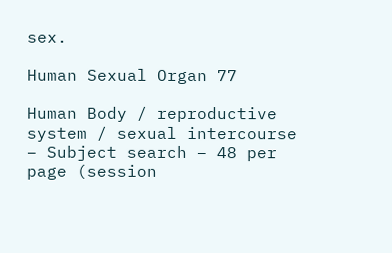sex.

Human Sexual Organ 77

Human Body / reproductive system / sexual intercourse – Subject search – 48 per page (session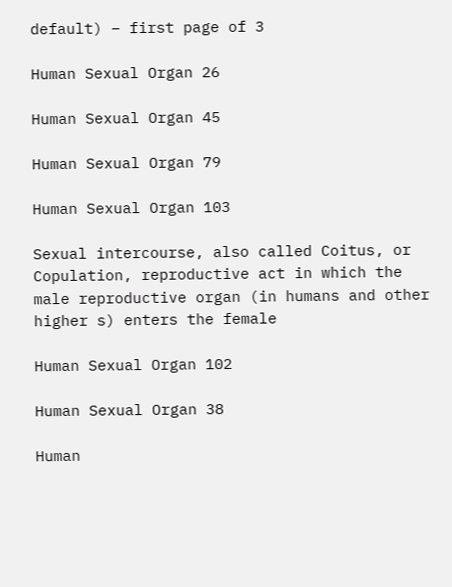default) – first page of 3

Human Sexual Organ 26

Human Sexual Organ 45

Human Sexual Organ 79

Human Sexual Organ 103

Sexual intercourse, also called Coitus, or Copulation, reproductive act in which the male reproductive organ (in humans and other higher s) enters the female

Human Sexual Organ 102

Human Sexual Organ 38

Human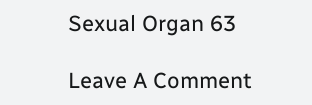Sexual Organ 63

Leave A Comment